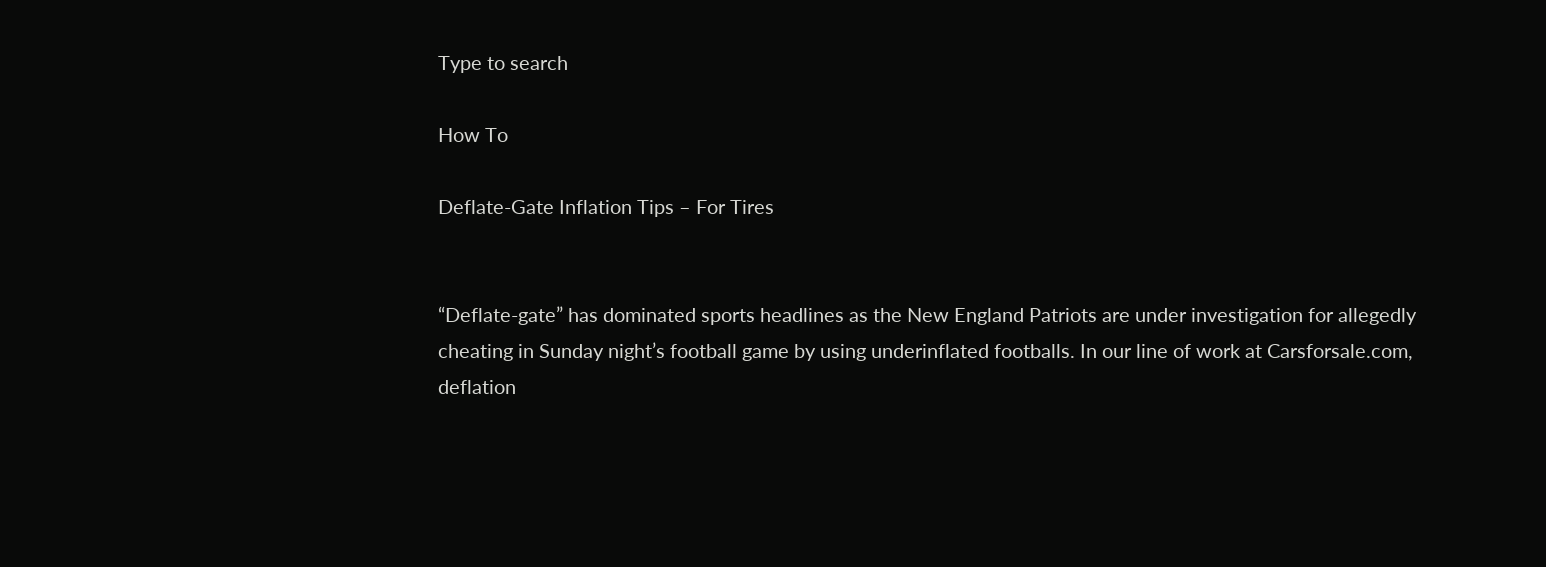Type to search

How To

Deflate-Gate Inflation Tips – For Tires


“Deflate-gate” has dominated sports headlines as the New England Patriots are under investigation for allegedly cheating in Sunday night’s football game by using underinflated footballs. In our line of work at Carsforsale.com, deflation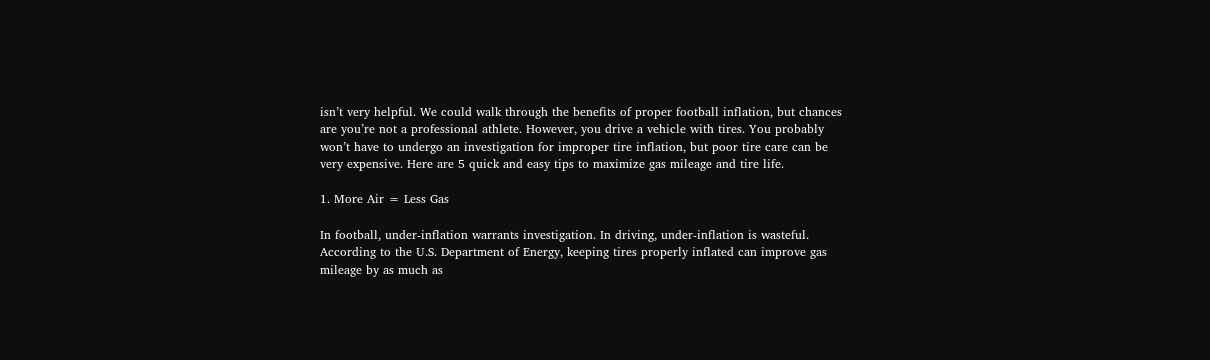isn’t very helpful. We could walk through the benefits of proper football inflation, but chances are you’re not a professional athlete. However, you drive a vehicle with tires. You probably won’t have to undergo an investigation for improper tire inflation, but poor tire care can be very expensive. Here are 5 quick and easy tips to maximize gas mileage and tire life.

1. More Air = Less Gas

In football, under-inflation warrants investigation. In driving, under-inflation is wasteful. According to the U.S. Department of Energy, keeping tires properly inflated can improve gas mileage by as much as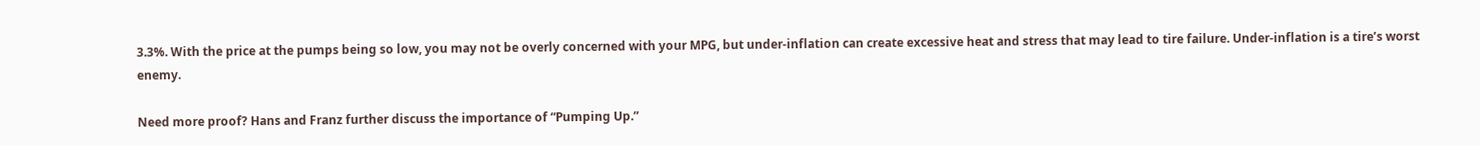3.3%. With the price at the pumps being so low, you may not be overly concerned with your MPG, but under-inflation can create excessive heat and stress that may lead to tire failure. Under-inflation is a tire’s worst enemy.

Need more proof? Hans and Franz further discuss the importance of “Pumping Up.”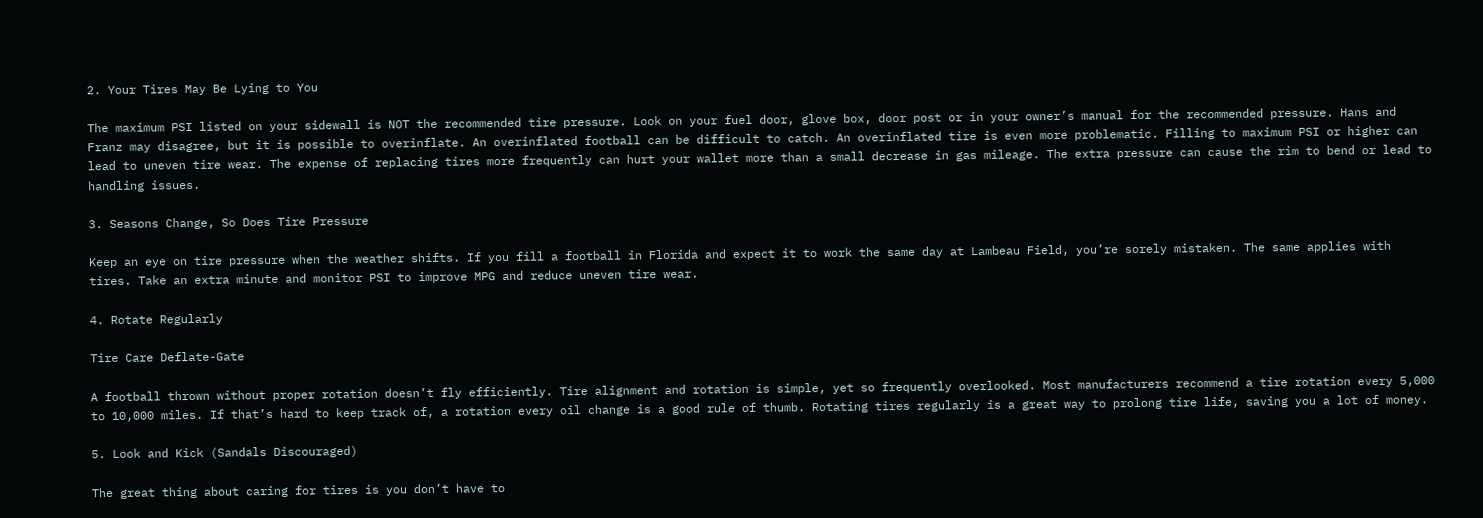2. Your Tires May Be Lying to You

The maximum PSI listed on your sidewall is NOT the recommended tire pressure. Look on your fuel door, glove box, door post or in your owner’s manual for the recommended pressure. Hans and Franz may disagree, but it is possible to overinflate. An overinflated football can be difficult to catch. An overinflated tire is even more problematic. Filling to maximum PSI or higher can lead to uneven tire wear. The expense of replacing tires more frequently can hurt your wallet more than a small decrease in gas mileage. The extra pressure can cause the rim to bend or lead to handling issues.

3. Seasons Change, So Does Tire Pressure

Keep an eye on tire pressure when the weather shifts. If you fill a football in Florida and expect it to work the same day at Lambeau Field, you’re sorely mistaken. The same applies with tires. Take an extra minute and monitor PSI to improve MPG and reduce uneven tire wear.

4. Rotate Regularly

Tire Care Deflate-Gate

A football thrown without proper rotation doesn’t fly efficiently. Tire alignment and rotation is simple, yet so frequently overlooked. Most manufacturers recommend a tire rotation every 5,000 to 10,000 miles. If that’s hard to keep track of, a rotation every oil change is a good rule of thumb. Rotating tires regularly is a great way to prolong tire life, saving you a lot of money.

5. Look and Kick (Sandals Discouraged)

The great thing about caring for tires is you don’t have to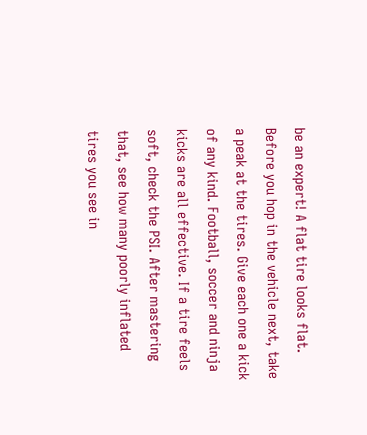be an expert! A flat tire looks flat. Before you hop in the vehicle next, take a peak at the tires. Give each one a kick of any kind. Football, soccer and ninja kicks are all effective. If a tire feels soft, check the PSI. After mastering that, see how many poorly inflated tires you see in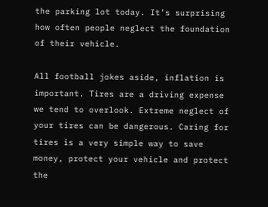the parking lot today. It’s surprising how often people neglect the foundation of their vehicle.

All football jokes aside, inflation is important. Tires are a driving expense we tend to overlook. Extreme neglect of your tires can be dangerous. Caring for tires is a very simple way to save money, protect your vehicle and protect the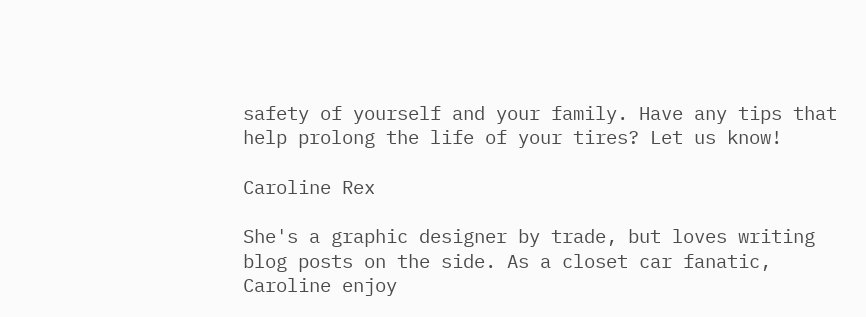safety of yourself and your family. Have any tips that help prolong the life of your tires? Let us know!

Caroline Rex

She's a graphic designer by trade, but loves writing blog posts on the side. As a closet car fanatic, Caroline enjoy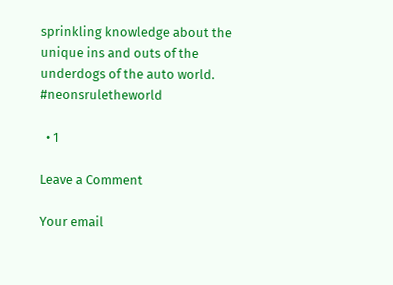sprinkling knowledge about the unique ins and outs of the underdogs of the auto world. #neonsruletheworld

  • 1

Leave a Comment

Your email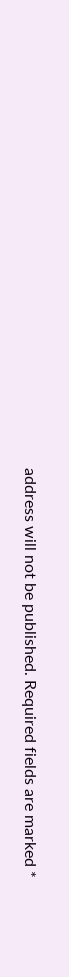address will not be published. Required fields are marked *